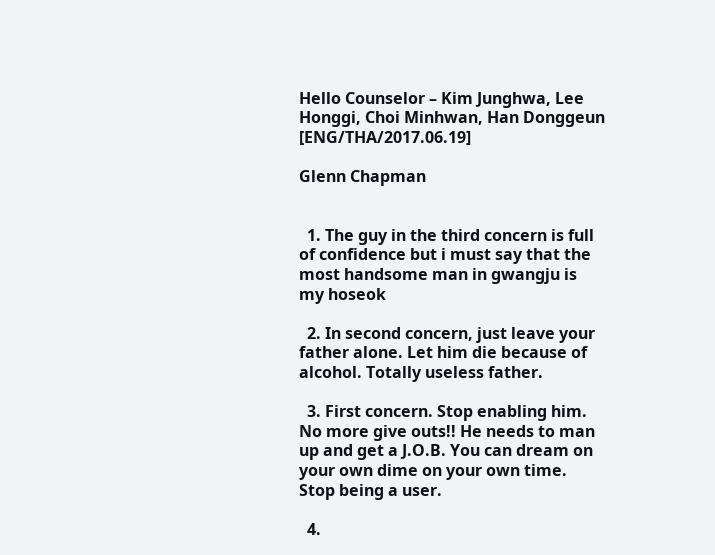Hello Counselor – Kim Junghwa, Lee Honggi, Choi Minhwan, Han Donggeun [ENG/THA/2017.06.19]

Glenn Chapman


  1. The guy in the third concern is full of confidence but i must say that the most handsome man in gwangju is my hoseok

  2. In second concern, just leave your father alone. Let him die because of alcohol. Totally useless father.

  3. First concern. Stop enabling him. No more give outs!! He needs to man up and get a J.O.B. You can dream on your own dime on your own time. Stop being a user.

  4.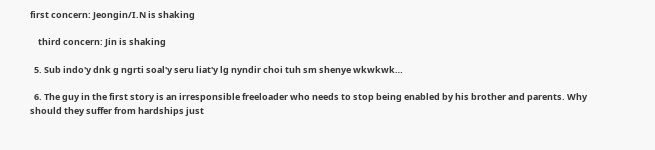first concern: Jeongin/I.N is shaking

    third concern: Jin is shaking

  5. Sub indo'y dnk g ngrti soal'y seru liat'y lg nyndir choi tuh sm shenye wkwkwk…

  6. The guy in the first story is an irresponsible freeloader who needs to stop being enabled by his brother and parents. Why should they suffer from hardships just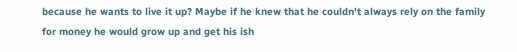because he wants to live it up? Maybe if he knew that he couldn't always rely on the family for money he would grow up and get his ish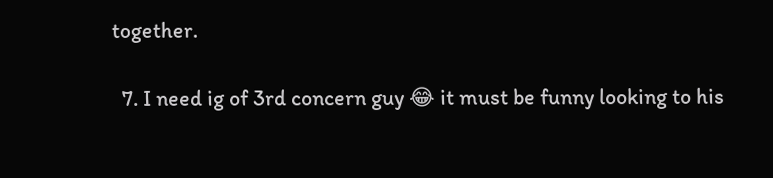together.

  7. I need ig of 3rd concern guy 😂 it must be funny looking to his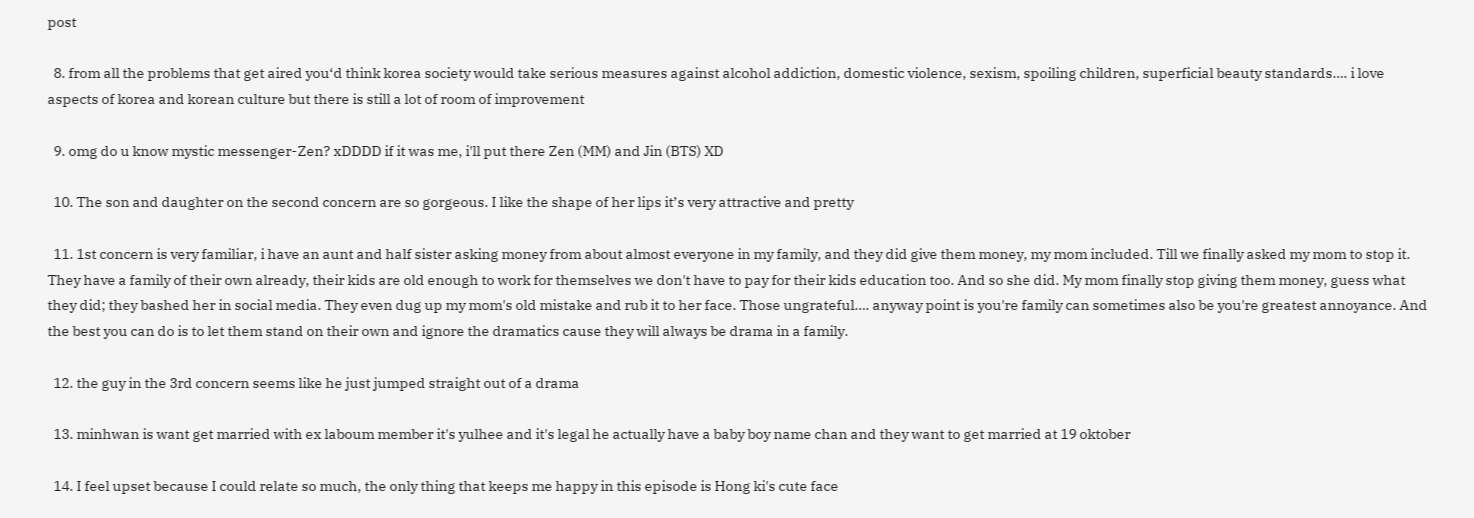post

  8. from all the problems that get aired you‘d think korea society would take serious measures against alcohol addiction, domestic violence, sexism, spoiling children, superficial beauty standards…. i love aspects of korea and korean culture but there is still a lot of room of improvement

  9. omg do u know mystic messenger-Zen? xDDDD if it was me, i'll put there Zen (MM) and Jin (BTS) XD

  10. The son and daughter on the second concern are so gorgeous. I like the shape of her lips it’s very attractive and pretty

  11. 1st concern is very familiar, i have an aunt and half sister asking money from about almost everyone in my family, and they did give them money, my mom included. Till we finally asked my mom to stop it. They have a family of their own already, their kids are old enough to work for themselves we don't have to pay for their kids education too. And so she did. My mom finally stop giving them money, guess what they did; they bashed her in social media. They even dug up my mom's old mistake and rub it to her face. Those ungrateful…. anyway point is you're family can sometimes also be you're greatest annoyance. And the best you can do is to let them stand on their own and ignore the dramatics cause they will always be drama in a family.

  12. the guy in the 3rd concern seems like he just jumped straight out of a drama

  13. minhwan is want get married with ex laboum member it's yulhee and it's legal he actually have a baby boy name chan and they want to get married at 19 oktober

  14. I feel upset because I could relate so much, the only thing that keeps me happy in this episode is Hong ki's cute face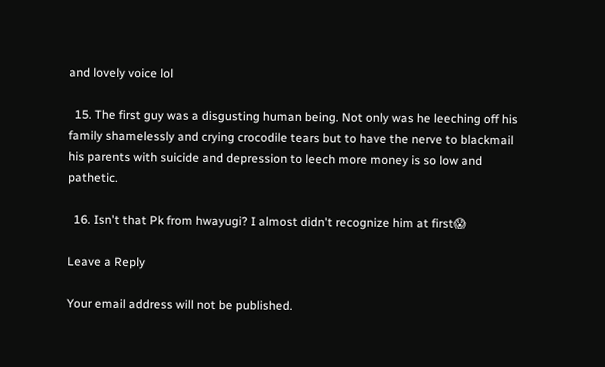and lovely voice lol

  15. The first guy was a disgusting human being. Not only was he leeching off his family shamelessly and crying crocodile tears but to have the nerve to blackmail his parents with suicide and depression to leech more money is so low and pathetic.

  16. Isn't that Pk from hwayugi? I almost didn't recognize him at first😱

Leave a Reply

Your email address will not be published.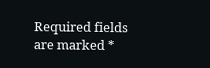Required fields are marked *